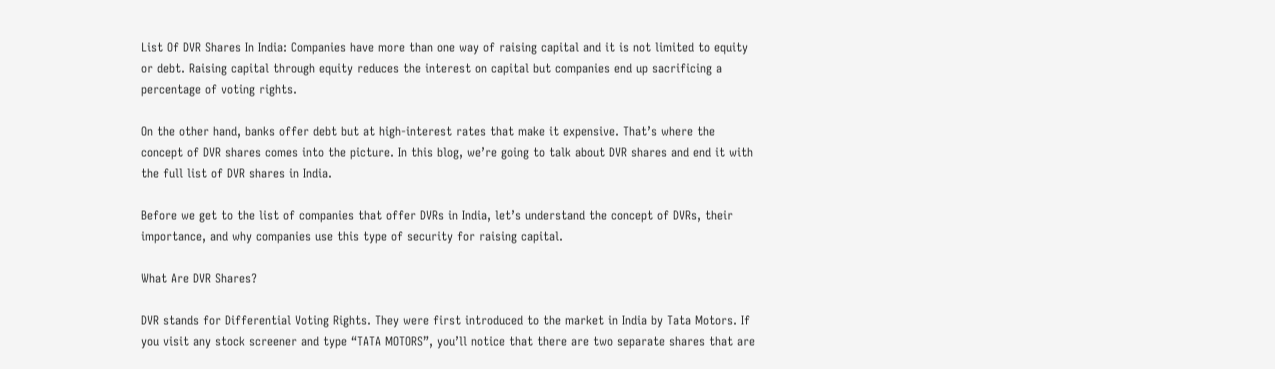List Of DVR Shares In India: Companies have more than one way of raising capital and it is not limited to equity or debt. Raising capital through equity reduces the interest on capital but companies end up sacrificing a percentage of voting rights.

On the other hand, banks offer debt but at high-interest rates that make it expensive. That’s where the concept of DVR shares comes into the picture. In this blog, we’re going to talk about DVR shares and end it with the full list of DVR shares in India.

Before we get to the list of companies that offer DVRs in India, let’s understand the concept of DVRs, their importance, and why companies use this type of security for raising capital.

What Are DVR Shares?

DVR stands for Differential Voting Rights. They were first introduced to the market in India by Tata Motors. If you visit any stock screener and type “TATA MOTORS”, you’ll notice that there are two separate shares that are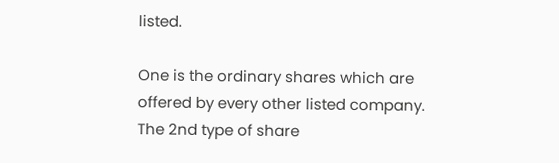listed.

One is the ordinary shares which are offered by every other listed company. The 2nd type of share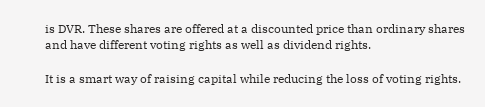is DVR. These shares are offered at a discounted price than ordinary shares and have different voting rights as well as dividend rights.

It is a smart way of raising capital while reducing the loss of voting rights.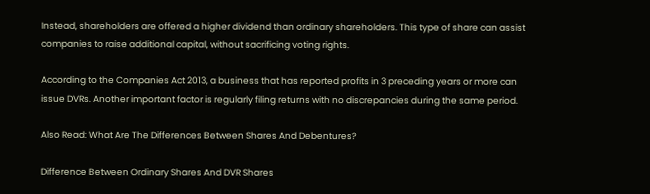Instead, shareholders are offered a higher dividend than ordinary shareholders. This type of share can assist companies to raise additional capital, without sacrificing voting rights.

According to the Companies Act 2013, a business that has reported profits in 3 preceding years or more can issue DVRs. Another important factor is regularly filing returns with no discrepancies during the same period.

Also Read: What Are The Differences Between Shares And Debentures?

Difference Between Ordinary Shares And DVR Shares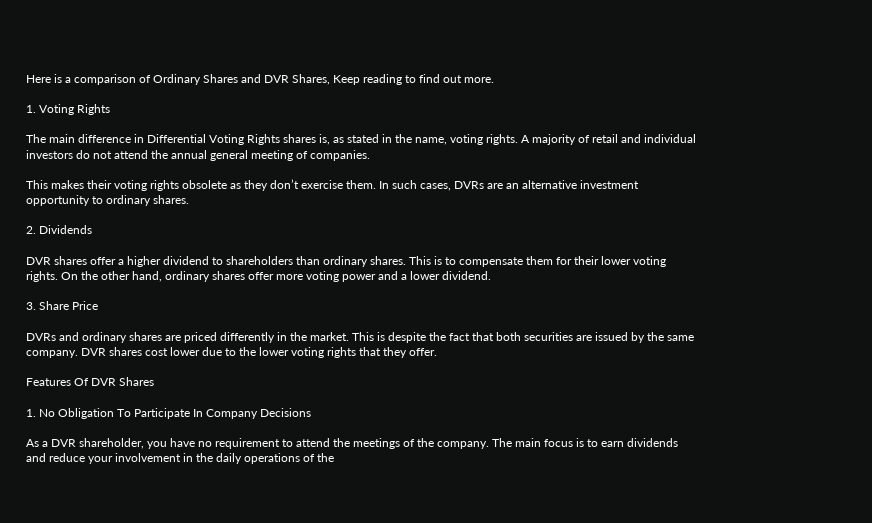Here is a comparison of Ordinary Shares and DVR Shares, Keep reading to find out more.

1. Voting Rights

The main difference in Differential Voting Rights shares is, as stated in the name, voting rights. A majority of retail and individual investors do not attend the annual general meeting of companies.

This makes their voting rights obsolete as they don’t exercise them. In such cases, DVRs are an alternative investment opportunity to ordinary shares.

2. Dividends

DVR shares offer a higher dividend to shareholders than ordinary shares. This is to compensate them for their lower voting rights. On the other hand, ordinary shares offer more voting power and a lower dividend.

3. Share Price

DVRs and ordinary shares are priced differently in the market. This is despite the fact that both securities are issued by the same company. DVR shares cost lower due to the lower voting rights that they offer.

Features Of DVR Shares

1. No Obligation To Participate In Company Decisions

As a DVR shareholder, you have no requirement to attend the meetings of the company. The main focus is to earn dividends and reduce your involvement in the daily operations of the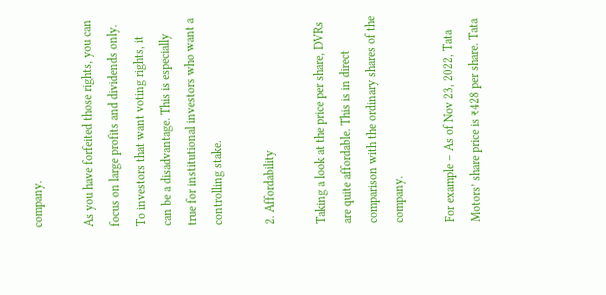company.

As you have forfeited those rights, you can focus on large profits and dividends only. To investors that want voting rights, it can be a disadvantage. This is especially true for institutional investors who want a controlling stake.

2. Affordability

Taking a look at the price per share, DVRs are quite affordable. This is in direct comparison with the ordinary shares of the company.

For example – As of Nov 23, 2022, Tata Motors’ share price is ₹428 per share. Tata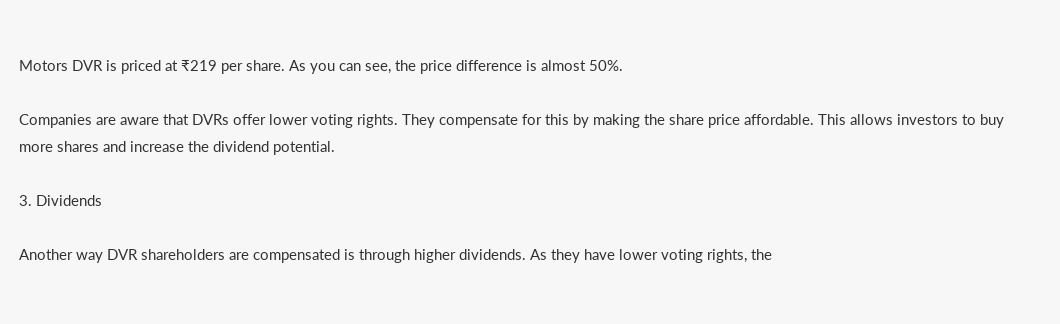Motors DVR is priced at ₹219 per share. As you can see, the price difference is almost 50%.

Companies are aware that DVRs offer lower voting rights. They compensate for this by making the share price affordable. This allows investors to buy more shares and increase the dividend potential.

3. Dividends

Another way DVR shareholders are compensated is through higher dividends. As they have lower voting rights, the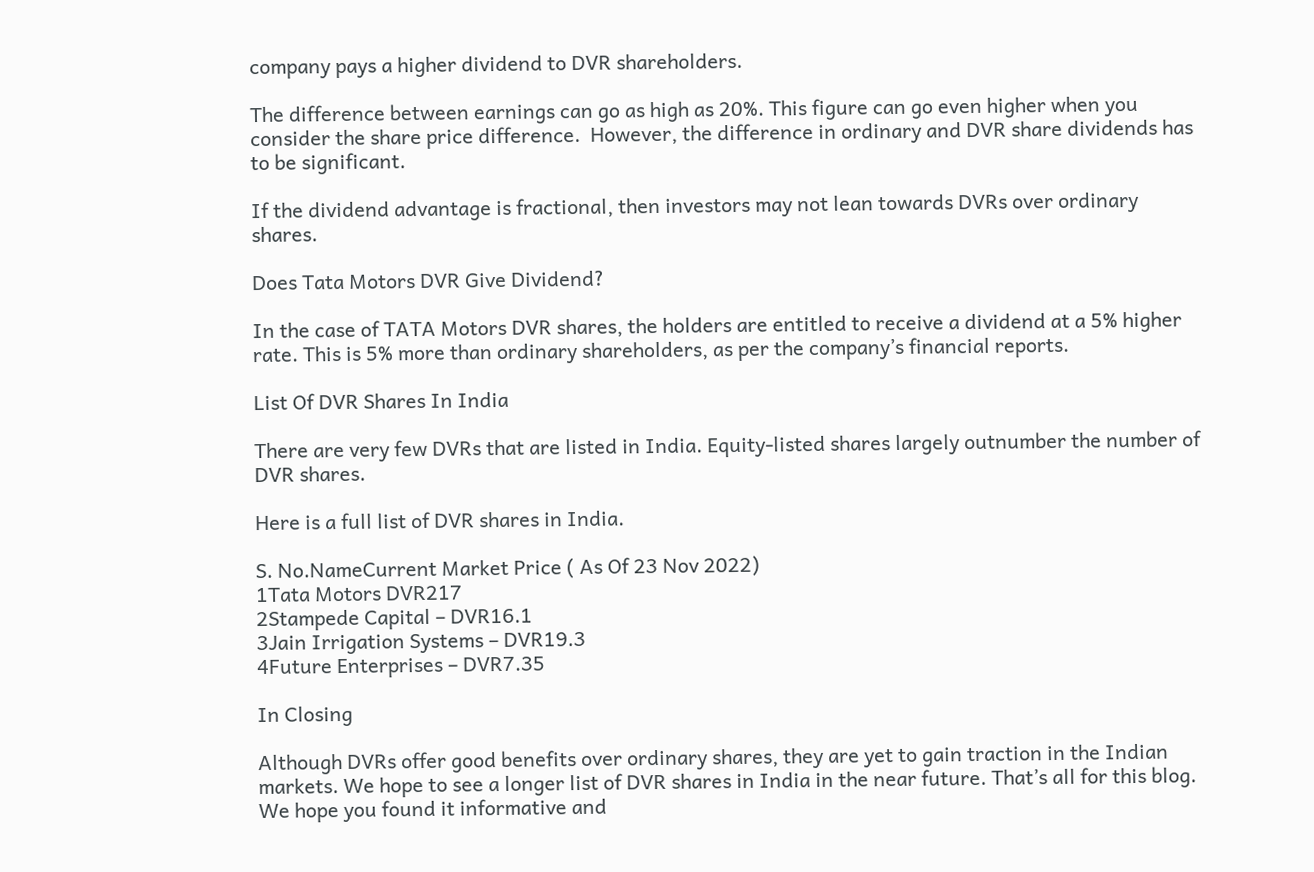company pays a higher dividend to DVR shareholders.

The difference between earnings can go as high as 20%. This figure can go even higher when you consider the share price difference.  However, the difference in ordinary and DVR share dividends has to be significant.

If the dividend advantage is fractional, then investors may not lean towards DVRs over ordinary shares.

Does Tata Motors DVR Give Dividend?

In the case of TATA Motors DVR shares, the holders are entitled to receive a dividend at a 5% higher rate. This is 5% more than ordinary shareholders, as per the company’s financial reports.

List Of DVR Shares In India

There are very few DVRs that are listed in India. Equity-listed shares largely outnumber the number of DVR shares.

Here is a full list of DVR shares in India.

S. No.NameCurrent Market Price ( As Of 23 Nov 2022)
1Tata Motors DVR217
2Stampede Capital – DVR16.1
3Jain Irrigation Systems – DVR19.3
4Future Enterprises – DVR7.35

In Closing

Although DVRs offer good benefits over ordinary shares, they are yet to gain traction in the Indian markets. We hope to see a longer list of DVR shares in India in the near future. That’s all for this blog. We hope you found it informative and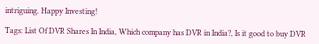intriguing. Happy Investing!

Tags: List Of DVR Shares In India, Which company has DVR in India?, Is it good to buy DVR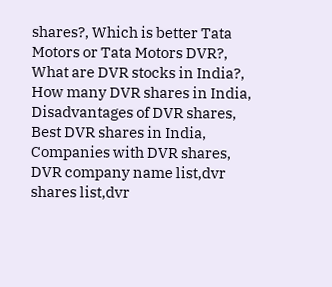shares?, Which is better Tata Motors or Tata Motors DVR?, What are DVR stocks in India?, How many DVR shares in India, Disadvantages of DVR shares, Best DVR shares in India, Companies with DVR shares, DVR company name list,dvr shares list,dvr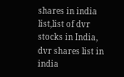shares in india list,list of dvr stocks in India, dvr shares list in india